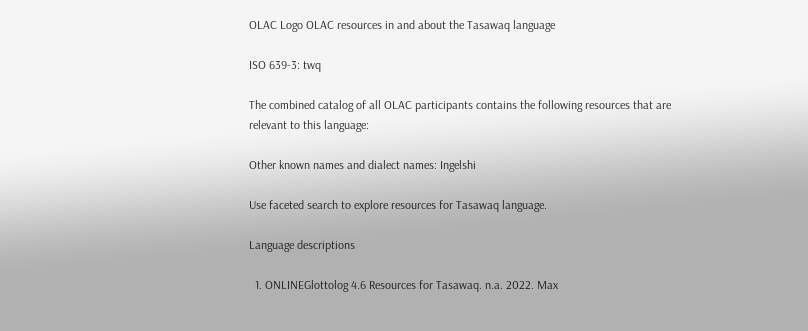OLAC Logo OLAC resources in and about the Tasawaq language

ISO 639-3: twq

The combined catalog of all OLAC participants contains the following resources that are relevant to this language:

Other known names and dialect names: Ingelshi

Use faceted search to explore resources for Tasawaq language.

Language descriptions

  1. ONLINEGlottolog 4.6 Resources for Tasawaq. n.a. 2022. Max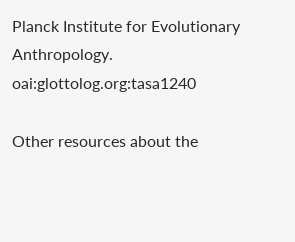Planck Institute for Evolutionary Anthropology. oai:glottolog.org:tasa1240

Other resources about the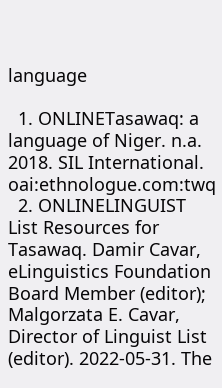language

  1. ONLINETasawaq: a language of Niger. n.a. 2018. SIL International. oai:ethnologue.com:twq
  2. ONLINELINGUIST List Resources for Tasawaq. Damir Cavar, eLinguistics Foundation Board Member (editor); Malgorzata E. Cavar, Director of Linguist List (editor). 2022-05-31. The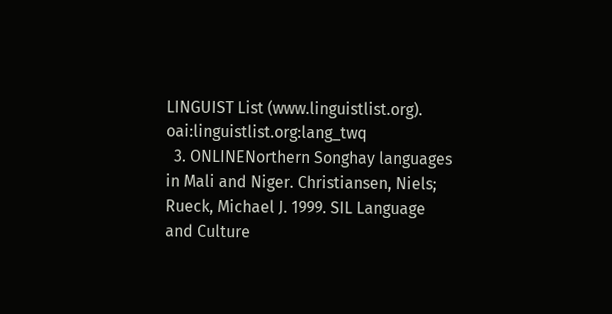LINGUIST List (www.linguistlist.org). oai:linguistlist.org:lang_twq
  3. ONLINENorthern Songhay languages in Mali and Niger. Christiansen, Niels; Rueck, Michael J. 1999. SIL Language and Culture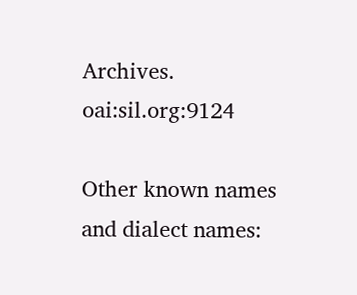Archives. oai:sil.org:9124

Other known names and dialect names: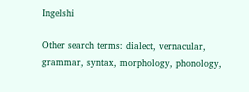Ingelshi

Other search terms: dialect, vernacular, grammar, syntax, morphology, phonology,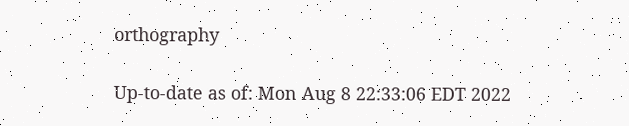orthography

Up-to-date as of: Mon Aug 8 22:33:06 EDT 2022